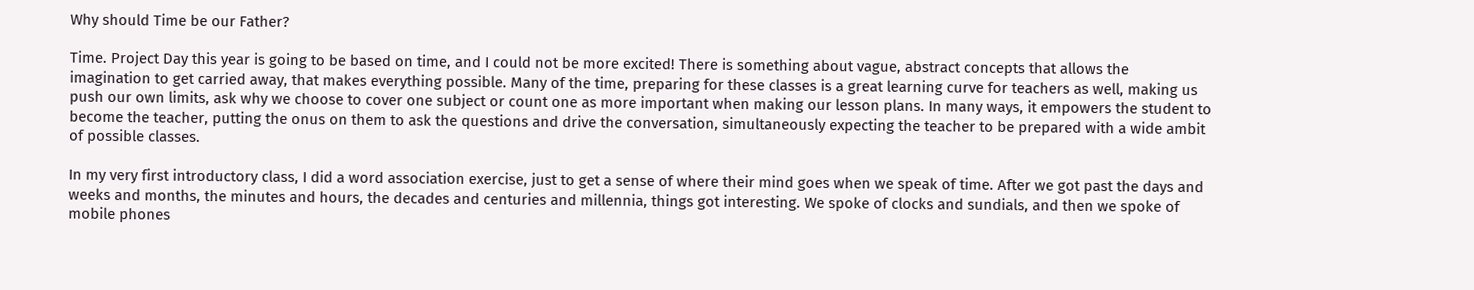Why should Time be our Father?

Time. Project Day this year is going to be based on time, and I could not be more excited! There is something about vague, abstract concepts that allows the imagination to get carried away, that makes everything possible. Many of the time, preparing for these classes is a great learning curve for teachers as well, making us push our own limits, ask why we choose to cover one subject or count one as more important when making our lesson plans. In many ways, it empowers the student to become the teacher, putting the onus on them to ask the questions and drive the conversation, simultaneously expecting the teacher to be prepared with a wide ambit of possible classes.

In my very first introductory class, I did a word association exercise, just to get a sense of where their mind goes when we speak of time. After we got past the days and weeks and months, the minutes and hours, the decades and centuries and millennia, things got interesting. We spoke of clocks and sundials, and then we spoke of mobile phones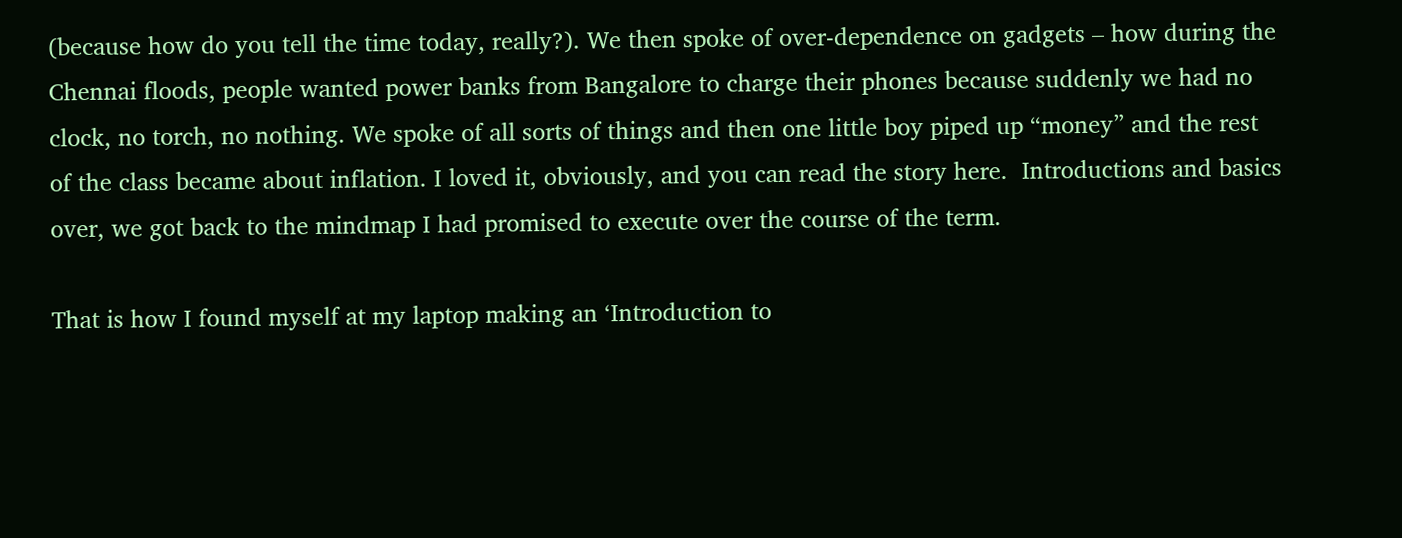(because how do you tell the time today, really?). We then spoke of over-dependence on gadgets – how during the Chennai floods, people wanted power banks from Bangalore to charge their phones because suddenly we had no clock, no torch, no nothing. We spoke of all sorts of things and then one little boy piped up “money” and the rest of the class became about inflation. I loved it, obviously, and you can read the story here.  Introductions and basics over, we got back to the mindmap I had promised to execute over the course of the term.

That is how I found myself at my laptop making an ‘Introduction to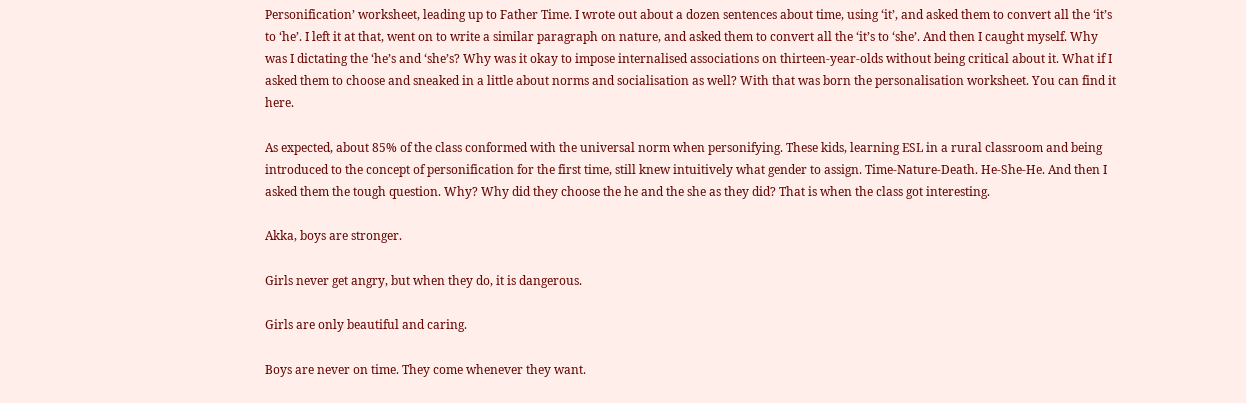Personification’ worksheet, leading up to Father Time. I wrote out about a dozen sentences about time, using ‘it’, and asked them to convert all the ‘it’s to ‘he’. I left it at that, went on to write a similar paragraph on nature, and asked them to convert all the ‘it’s to ‘she’. And then I caught myself. Why was I dictating the ‘he’s and ‘she’s? Why was it okay to impose internalised associations on thirteen-year-olds without being critical about it. What if I asked them to choose and sneaked in a little about norms and socialisation as well? With that was born the personalisation worksheet. You can find it here.

As expected, about 85% of the class conformed with the universal norm when personifying. These kids, learning ESL in a rural classroom and being introduced to the concept of personification for the first time, still knew intuitively what gender to assign. Time-Nature-Death. He-She-He. And then I asked them the tough question. Why? Why did they choose the he and the she as they did? That is when the class got interesting.

Akka, boys are stronger.

Girls never get angry, but when they do, it is dangerous.

Girls are only beautiful and caring.

Boys are never on time. They come whenever they want.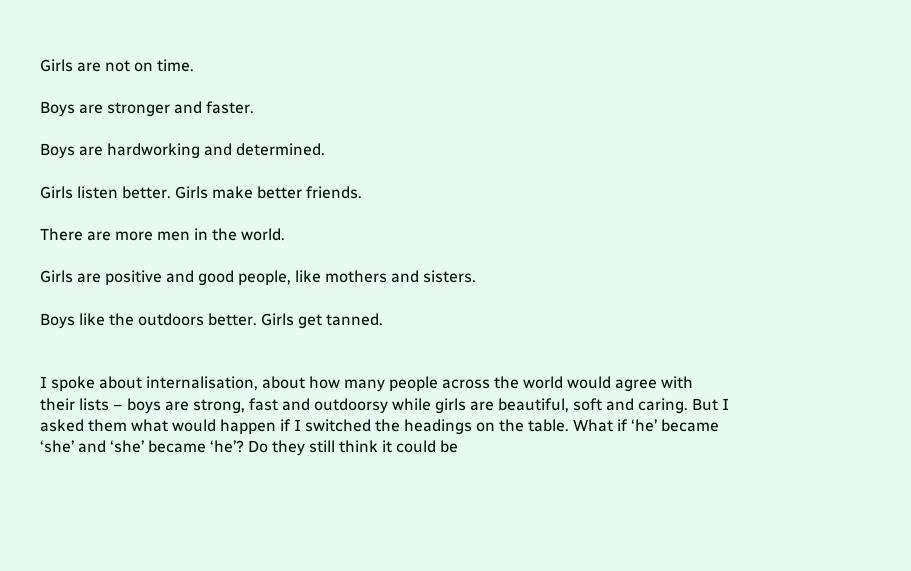Girls are not on time.

Boys are stronger and faster.

Boys are hardworking and determined.

Girls listen better. Girls make better friends.

There are more men in the world.

Girls are positive and good people, like mothers and sisters.

Boys like the outdoors better. Girls get tanned.


I spoke about internalisation, about how many people across the world would agree with their lists – boys are strong, fast and outdoorsy while girls are beautiful, soft and caring. But I asked them what would happen if I switched the headings on the table. What if ‘he’ became ‘she’ and ‘she’ became ‘he’? Do they still think it could be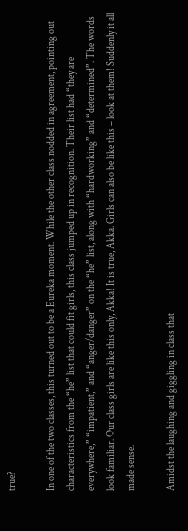true?

In one of the two classes, this turned out to be a Eureka moment. While the other class nodded in agreement, pointing out characteristics from the “he” list that could fit girls, this class jumped up in recognition. Their list had “they are everywhere,” “impatient,” and “anger/danger” on the “he” list, along with “hardworking” and “determined”. The words look familiar. Our class girls are like this only, Akka! It is true, Akka. Girls can also be like this – look at them! Suddenly it all made sense.

Amidst the laughing and giggling in class that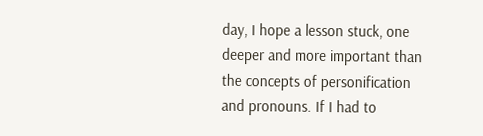day, I hope a lesson stuck, one deeper and more important than the concepts of personification and pronouns. If I had to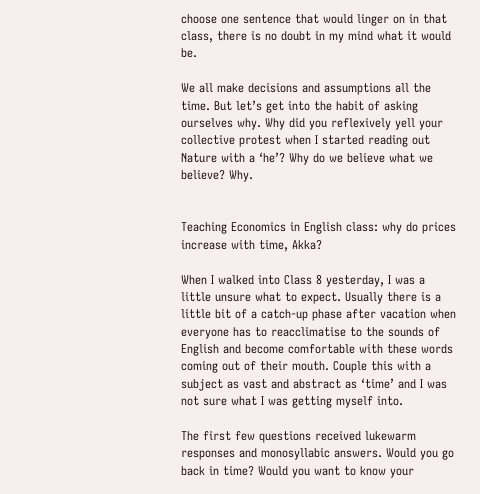choose one sentence that would linger on in that class, there is no doubt in my mind what it would be.

We all make decisions and assumptions all the time. But let’s get into the habit of asking ourselves why. Why did you reflexively yell your collective protest when I started reading out Nature with a ‘he’? Why do we believe what we believe? Why.


Teaching Economics in English class: why do prices increase with time, Akka?

When I walked into Class 8 yesterday, I was a little unsure what to expect. Usually there is a little bit of a catch-up phase after vacation when everyone has to reacclimatise to the sounds of English and become comfortable with these words coming out of their mouth. Couple this with a subject as vast and abstract as ‘time’ and I was not sure what I was getting myself into.

The first few questions received lukewarm responses and monosyllabic answers. Would you go back in time? Would you want to know your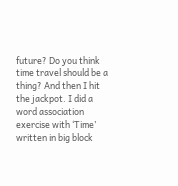future? Do you think time travel should be a thing? And then I hit the jackpot. I did a word association exercise with ‘Time’ written in big block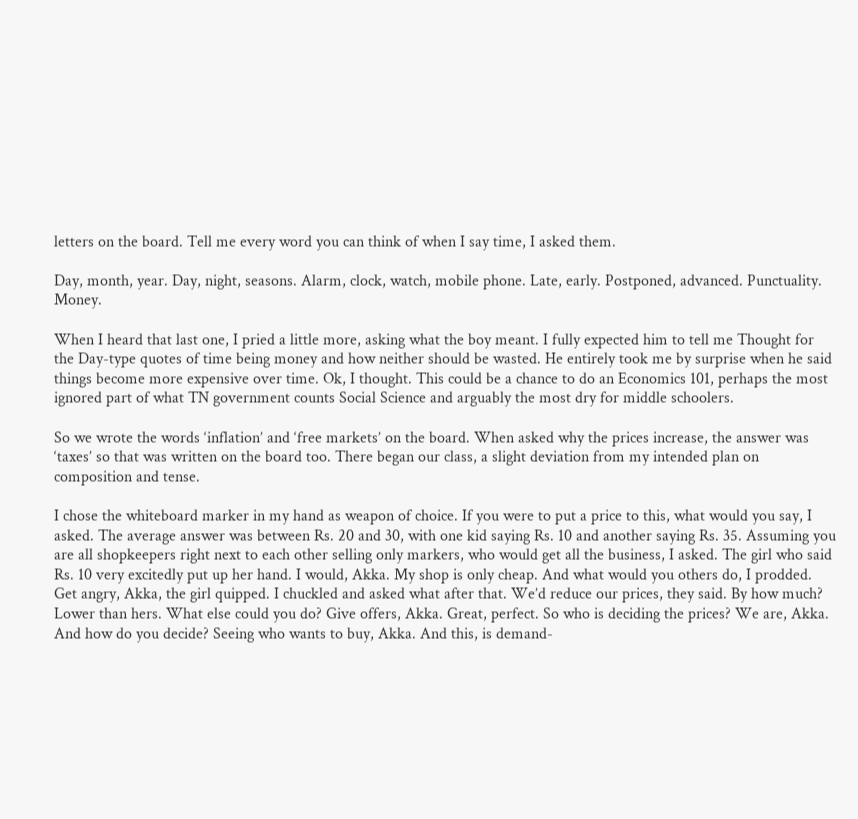letters on the board. Tell me every word you can think of when I say time, I asked them.

Day, month, year. Day, night, seasons. Alarm, clock, watch, mobile phone. Late, early. Postponed, advanced. Punctuality. Money.

When I heard that last one, I pried a little more, asking what the boy meant. I fully expected him to tell me Thought for the Day-type quotes of time being money and how neither should be wasted. He entirely took me by surprise when he said things become more expensive over time. Ok, I thought. This could be a chance to do an Economics 101, perhaps the most ignored part of what TN government counts Social Science and arguably the most dry for middle schoolers.

So we wrote the words ‘inflation’ and ‘free markets’ on the board. When asked why the prices increase, the answer was ‘taxes’ so that was written on the board too. There began our class, a slight deviation from my intended plan on composition and tense.

I chose the whiteboard marker in my hand as weapon of choice. If you were to put a price to this, what would you say, I asked. The average answer was between Rs. 20 and 30, with one kid saying Rs. 10 and another saying Rs. 35. Assuming you are all shopkeepers right next to each other selling only markers, who would get all the business, I asked. The girl who said Rs. 10 very excitedly put up her hand. I would, Akka. My shop is only cheap. And what would you others do, I prodded. Get angry, Akka, the girl quipped. I chuckled and asked what after that. We’d reduce our prices, they said. By how much? Lower than hers. What else could you do? Give offers, Akka. Great, perfect. So who is deciding the prices? We are, Akka. And how do you decide? Seeing who wants to buy, Akka. And this, is demand-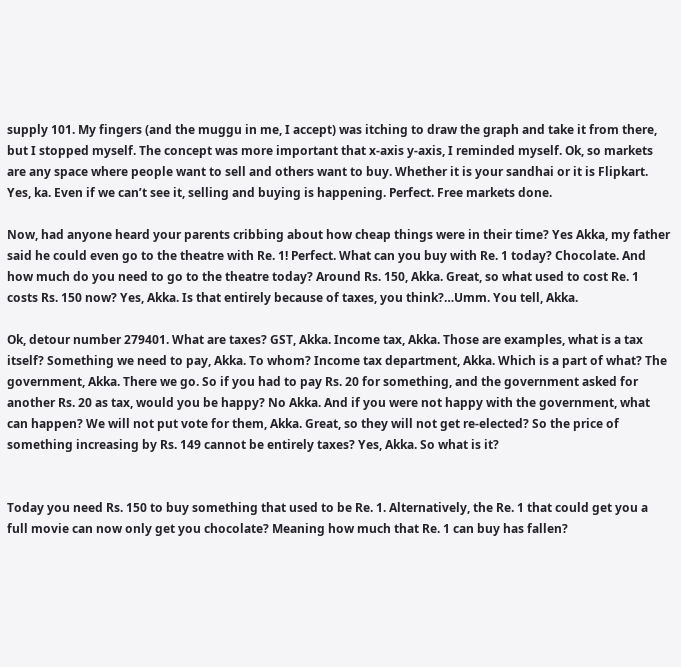supply 101. My fingers (and the muggu in me, I accept) was itching to draw the graph and take it from there, but I stopped myself. The concept was more important that x-axis y-axis, I reminded myself. Ok, so markets are any space where people want to sell and others want to buy. Whether it is your sandhai or it is Flipkart. Yes, ka. Even if we can’t see it, selling and buying is happening. Perfect. Free markets done.

Now, had anyone heard your parents cribbing about how cheap things were in their time? Yes Akka, my father said he could even go to the theatre with Re. 1! Perfect. What can you buy with Re. 1 today? Chocolate. And how much do you need to go to the theatre today? Around Rs. 150, Akka. Great, so what used to cost Re. 1 costs Rs. 150 now? Yes, Akka. Is that entirely because of taxes, you think?…Umm. You tell, Akka.

Ok, detour number 279401. What are taxes? GST, Akka. Income tax, Akka. Those are examples, what is a tax itself? Something we need to pay, Akka. To whom? Income tax department, Akka. Which is a part of what? The government, Akka. There we go. So if you had to pay Rs. 20 for something, and the government asked for another Rs. 20 as tax, would you be happy? No Akka. And if you were not happy with the government, what can happen? We will not put vote for them, Akka. Great, so they will not get re-elected? So the price of something increasing by Rs. 149 cannot be entirely taxes? Yes, Akka. So what is it?


Today you need Rs. 150 to buy something that used to be Re. 1. Alternatively, the Re. 1 that could get you a full movie can now only get you chocolate? Meaning how much that Re. 1 can buy has fallen?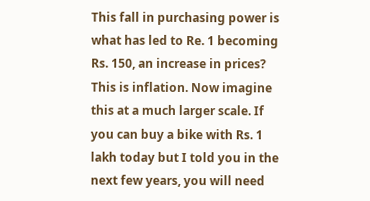This fall in purchasing power is what has led to Re. 1 becoming Rs. 150, an increase in prices? This is inflation. Now imagine this at a much larger scale. If you can buy a bike with Rs. 1 lakh today but I told you in the next few years, you will need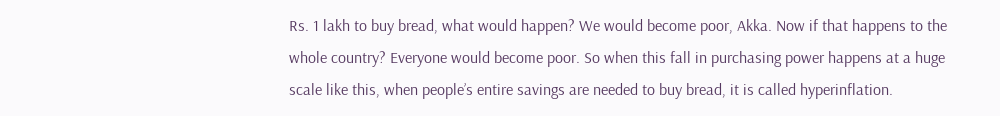Rs. 1 lakh to buy bread, what would happen? We would become poor, Akka. Now if that happens to the whole country? Everyone would become poor. So when this fall in purchasing power happens at a huge scale like this, when people’s entire savings are needed to buy bread, it is called hyperinflation.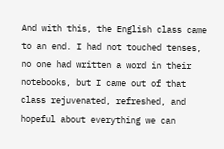And with this, the English class came to an end. I had not touched tenses, no one had written a word in their notebooks, but I came out of that class rejuvenated, refreshed, and hopeful about everything we can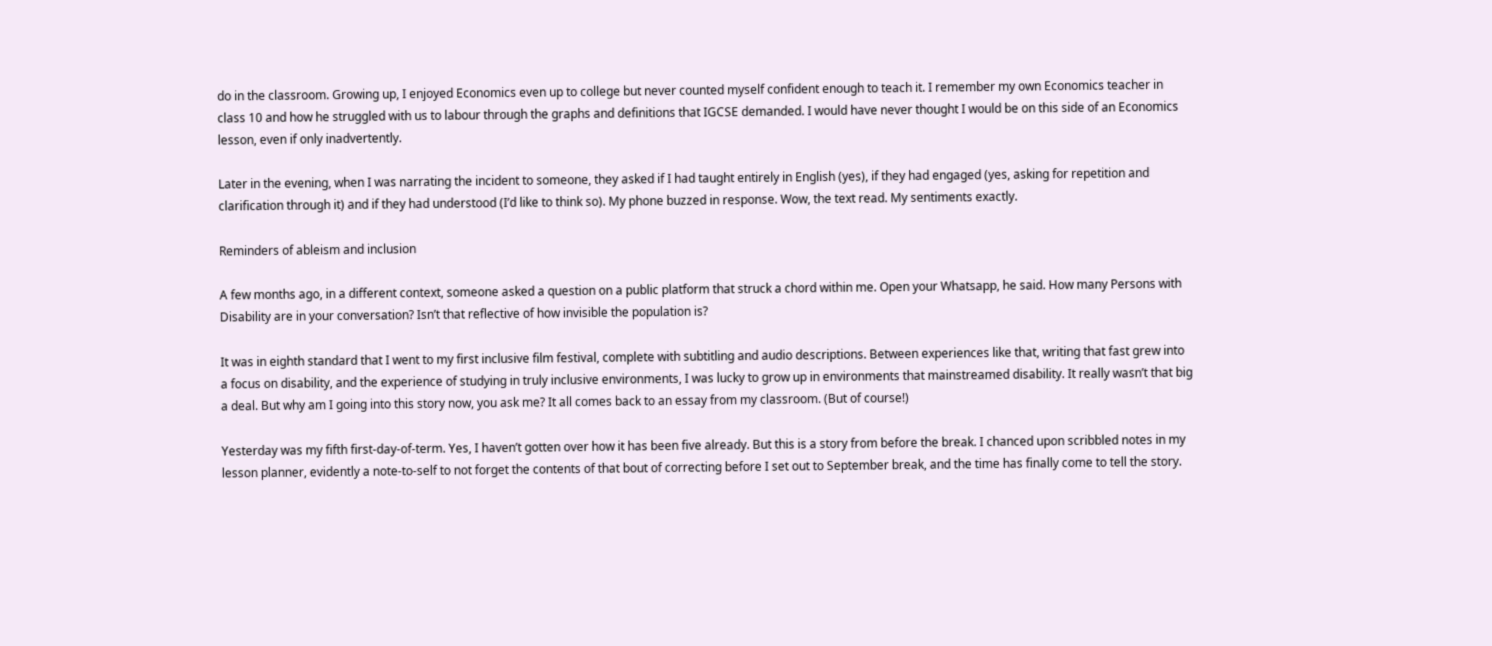do in the classroom. Growing up, I enjoyed Economics even up to college but never counted myself confident enough to teach it. I remember my own Economics teacher in class 10 and how he struggled with us to labour through the graphs and definitions that IGCSE demanded. I would have never thought I would be on this side of an Economics lesson, even if only inadvertently.

Later in the evening, when I was narrating the incident to someone, they asked if I had taught entirely in English (yes), if they had engaged (yes, asking for repetition and clarification through it) and if they had understood (I’d like to think so). My phone buzzed in response. Wow, the text read. My sentiments exactly.

Reminders of ableism and inclusion

A few months ago, in a different context, someone asked a question on a public platform that struck a chord within me. Open your Whatsapp, he said. How many Persons with Disability are in your conversation? Isn’t that reflective of how invisible the population is?

It was in eighth standard that I went to my first inclusive film festival, complete with subtitling and audio descriptions. Between experiences like that, writing that fast grew into a focus on disability, and the experience of studying in truly inclusive environments, I was lucky to grow up in environments that mainstreamed disability. It really wasn’t that big a deal. But why am I going into this story now, you ask me? It all comes back to an essay from my classroom. (But of course!)

Yesterday was my fifth first-day-of-term. Yes, I haven’t gotten over how it has been five already. But this is a story from before the break. I chanced upon scribbled notes in my lesson planner, evidently a note-to-self to not forget the contents of that bout of correcting before I set out to September break, and the time has finally come to tell the story.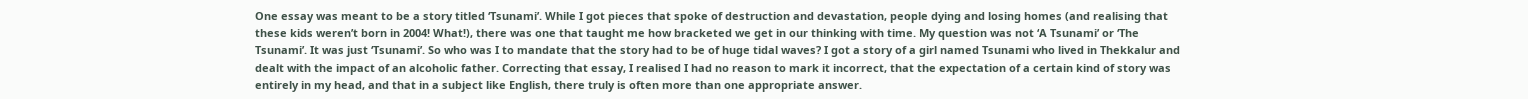One essay was meant to be a story titled ‘Tsunami’. While I got pieces that spoke of destruction and devastation, people dying and losing homes (and realising that these kids weren’t born in 2004! What!), there was one that taught me how bracketed we get in our thinking with time. My question was not ‘A Tsunami’ or ‘The Tsunami’. It was just ‘Tsunami’. So who was I to mandate that the story had to be of huge tidal waves? I got a story of a girl named Tsunami who lived in Thekkalur and dealt with the impact of an alcoholic father. Correcting that essay, I realised I had no reason to mark it incorrect, that the expectation of a certain kind of story was entirely in my head, and that in a subject like English, there truly is often more than one appropriate answer.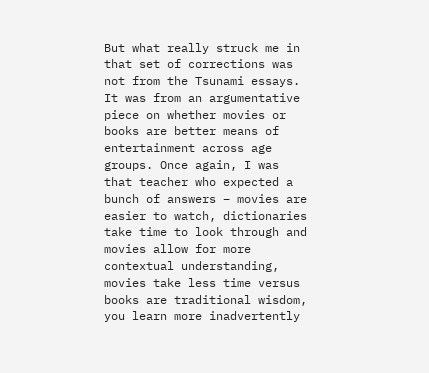But what really struck me in that set of corrections was not from the Tsunami essays. It was from an argumentative piece on whether movies or books are better means of entertainment across age groups. Once again, I was that teacher who expected a bunch of answers – movies are easier to watch, dictionaries take time to look through and movies allow for more contextual understanding, movies take less time versus books are traditional wisdom, you learn more inadvertently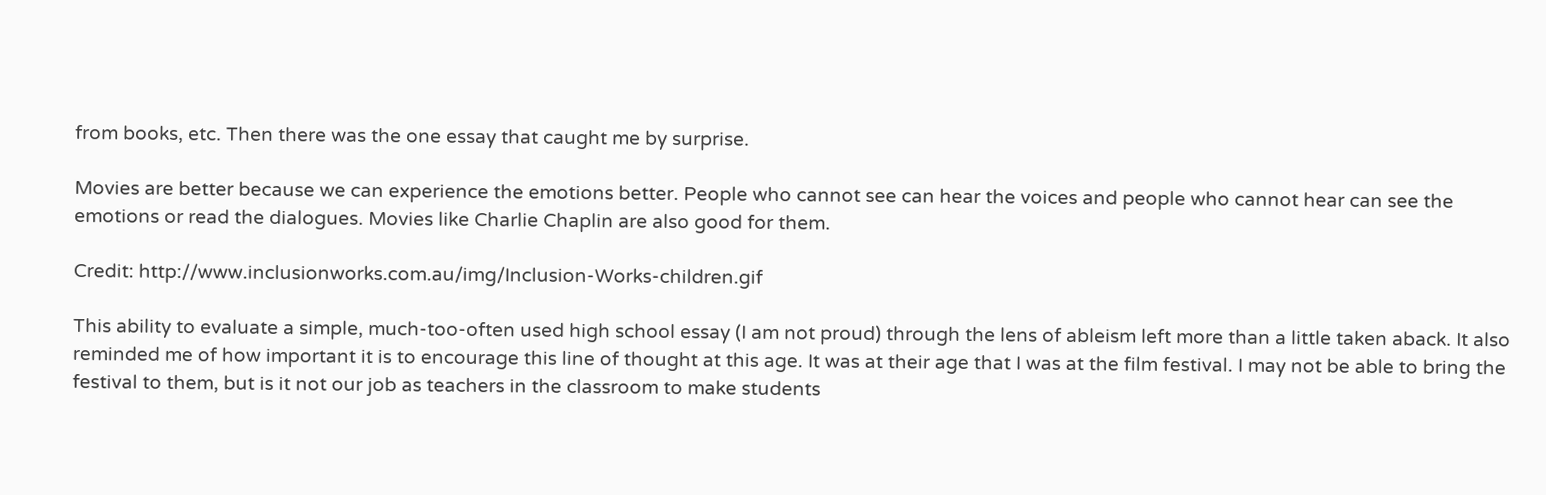from books, etc. Then there was the one essay that caught me by surprise.

Movies are better because we can experience the emotions better. People who cannot see can hear the voices and people who cannot hear can see the emotions or read the dialogues. Movies like Charlie Chaplin are also good for them.

Credit: http://www.inclusionworks.com.au/img/Inclusion-Works-children.gif

This ability to evaluate a simple, much-too-often used high school essay (I am not proud) through the lens of ableism left more than a little taken aback. It also reminded me of how important it is to encourage this line of thought at this age. It was at their age that I was at the film festival. I may not be able to bring the festival to them, but is it not our job as teachers in the classroom to make students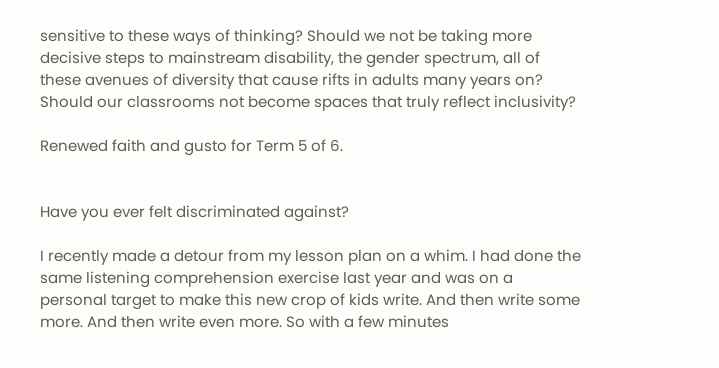sensitive to these ways of thinking? Should we not be taking more decisive steps to mainstream disability, the gender spectrum, all of these avenues of diversity that cause rifts in adults many years on? Should our classrooms not become spaces that truly reflect inclusivity?

Renewed faith and gusto for Term 5 of 6.


Have you ever felt discriminated against?

I recently made a detour from my lesson plan on a whim. I had done the same listening comprehension exercise last year and was on a personal target to make this new crop of kids write. And then write some more. And then write even more. So with a few minutes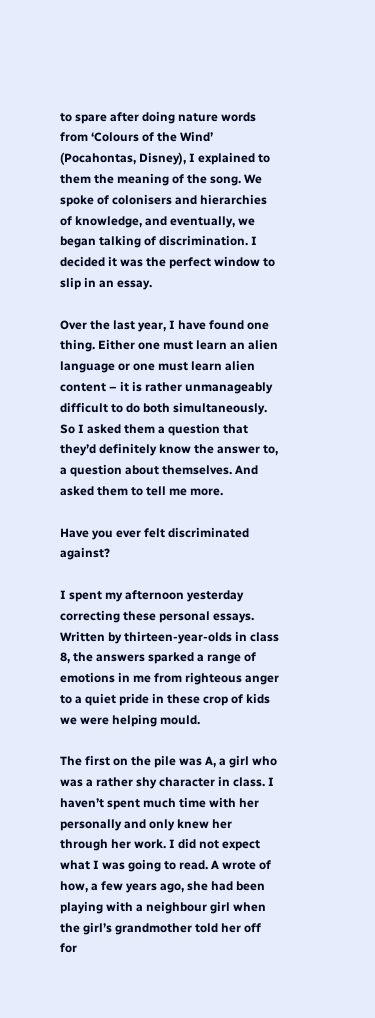to spare after doing nature words from ‘Colours of the Wind’ (Pocahontas, Disney), I explained to them the meaning of the song. We spoke of colonisers and hierarchies of knowledge, and eventually, we began talking of discrimination. I decided it was the perfect window to slip in an essay.

Over the last year, I have found one thing. Either one must learn an alien language or one must learn alien content – it is rather unmanageably difficult to do both simultaneously. So I asked them a question that they’d definitely know the answer to, a question about themselves. And asked them to tell me more.

Have you ever felt discriminated against?

I spent my afternoon yesterday correcting these personal essays. Written by thirteen-year-olds in class 8, the answers sparked a range of emotions in me from righteous anger to a quiet pride in these crop of kids we were helping mould.

The first on the pile was A, a girl who was a rather shy character in class. I haven’t spent much time with her personally and only knew her through her work. I did not expect what I was going to read. A wrote of how, a few years ago, she had been playing with a neighbour girl when the girl’s grandmother told her off for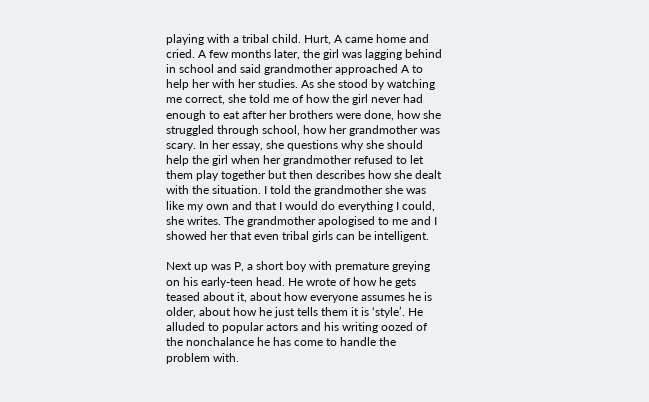playing with a tribal child. Hurt, A came home and cried. A few months later, the girl was lagging behind in school and said grandmother approached A to help her with her studies. As she stood by watching me correct, she told me of how the girl never had enough to eat after her brothers were done, how she struggled through school, how her grandmother was scary. In her essay, she questions why she should help the girl when her grandmother refused to let them play together but then describes how she dealt with the situation. I told the grandmother she was like my own and that I would do everything I could, she writes. The grandmother apologised to me and I showed her that even tribal girls can be intelligent.

Next up was P, a short boy with premature greying on his early-teen head. He wrote of how he gets teased about it, about how everyone assumes he is older, about how he just tells them it is ‘style’. He alluded to popular actors and his writing oozed of the nonchalance he has come to handle the problem with.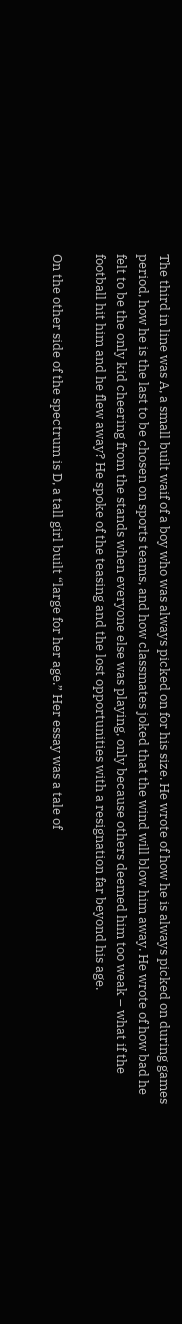The third in line was A, a small built waif of a boy who was always picked on for his size. He wrote of how he is always picked on during games period, how he is the last to be chosen on sports teams, and how classmates joked that the wind will blow him away. He wrote of how bad he felt to be the only kid cheering from the stands when everyone else was playing, only because others deemed him too weak – what if the football hit him and he flew away? He spoke of the teasing and the lost opportunities with a resignation far beyond his age.

On the other side of the spectrum is D, a tall girl built “large for her age.” Her essay was a tale of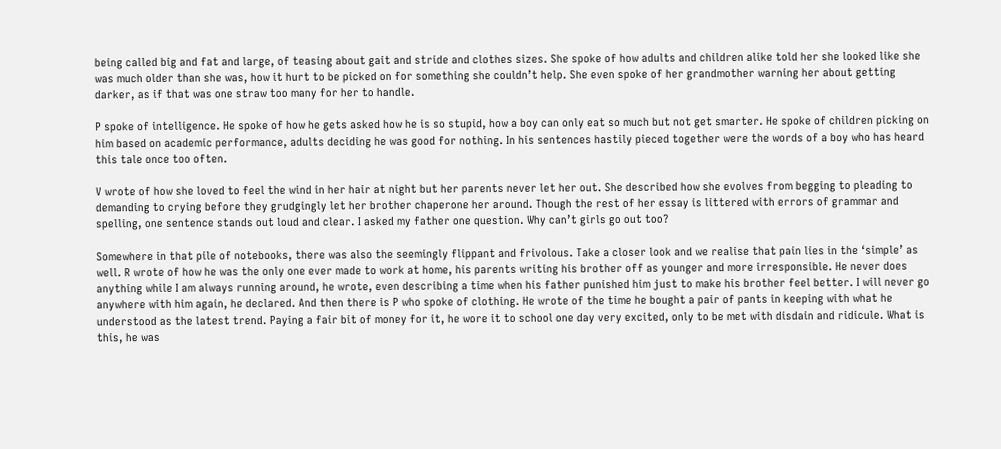being called big and fat and large, of teasing about gait and stride and clothes sizes. She spoke of how adults and children alike told her she looked like she was much older than she was, how it hurt to be picked on for something she couldn’t help. She even spoke of her grandmother warning her about getting darker, as if that was one straw too many for her to handle.

P spoke of intelligence. He spoke of how he gets asked how he is so stupid, how a boy can only eat so much but not get smarter. He spoke of children picking on him based on academic performance, adults deciding he was good for nothing. In his sentences hastily pieced together were the words of a boy who has heard this tale once too often.

V wrote of how she loved to feel the wind in her hair at night but her parents never let her out. She described how she evolves from begging to pleading to demanding to crying before they grudgingly let her brother chaperone her around. Though the rest of her essay is littered with errors of grammar and spelling, one sentence stands out loud and clear. I asked my father one question. Why can’t girls go out too?

Somewhere in that pile of notebooks, there was also the seemingly flippant and frivolous. Take a closer look and we realise that pain lies in the ‘simple’ as well. R wrote of how he was the only one ever made to work at home, his parents writing his brother off as younger and more irresponsible. He never does anything while I am always running around, he wrote, even describing a time when his father punished him just to make his brother feel better. I will never go anywhere with him again, he declared. And then there is P who spoke of clothing. He wrote of the time he bought a pair of pants in keeping with what he understood as the latest trend. Paying a fair bit of money for it, he wore it to school one day very excited, only to be met with disdain and ridicule. What is this, he was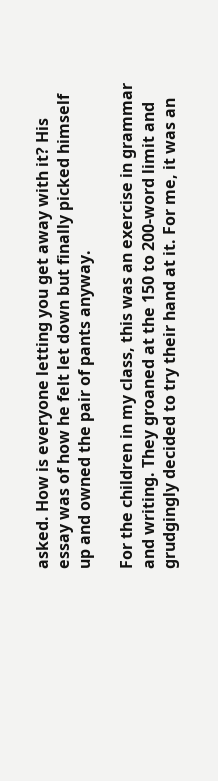asked. How is everyone letting you get away with it? His essay was of how he felt let down but finally picked himself up and owned the pair of pants anyway.

For the children in my class, this was an exercise in grammar and writing. They groaned at the 150 to 200-word limit and grudgingly decided to try their hand at it. For me, it was an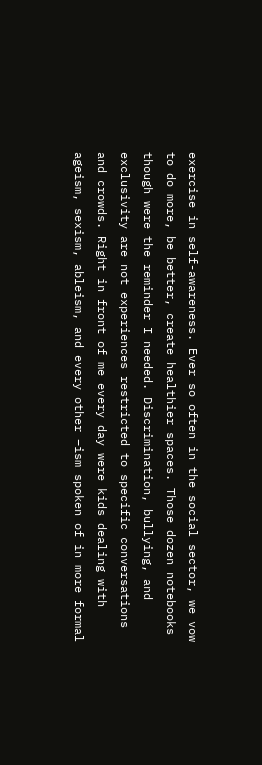exercise in self-awareness. Ever so often in the social sector, we vow to do more, be better, create healthier spaces. Those dozen notebooks though were the reminder I needed. Discrimination, bullying, and exclusivity are not experiences restricted to specific conversations and crowds. Right in front of me every day were kids dealing with ageism, sexism, ableism, and every other –ism spoken of in more formal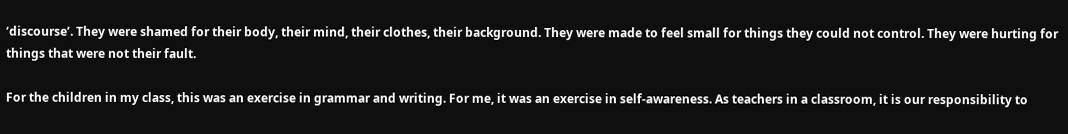‘discourse’. They were shamed for their body, their mind, their clothes, their background. They were made to feel small for things they could not control. They were hurting for things that were not their fault.

For the children in my class, this was an exercise in grammar and writing. For me, it was an exercise in self-awareness. As teachers in a classroom, it is our responsibility to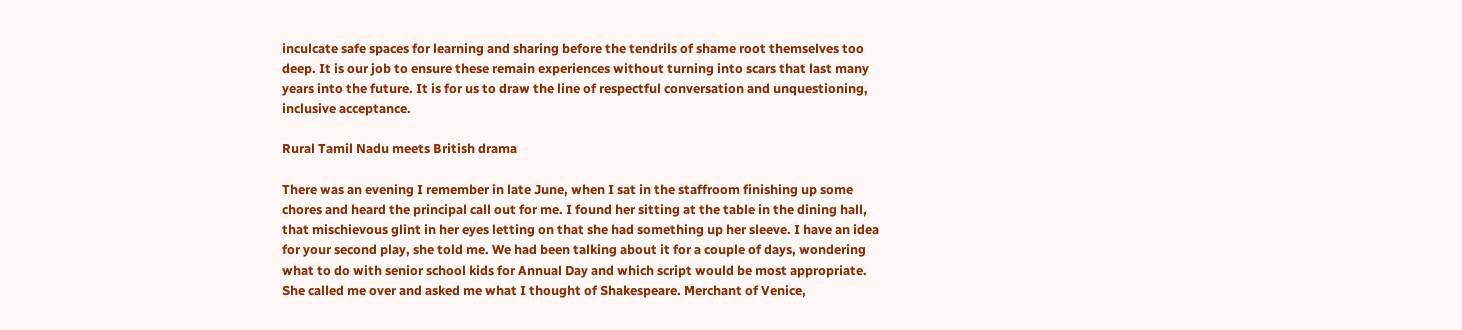inculcate safe spaces for learning and sharing before the tendrils of shame root themselves too deep. It is our job to ensure these remain experiences without turning into scars that last many years into the future. It is for us to draw the line of respectful conversation and unquestioning, inclusive acceptance.

Rural Tamil Nadu meets British drama

There was an evening I remember in late June, when I sat in the staffroom finishing up some chores and heard the principal call out for me. I found her sitting at the table in the dining hall, that mischievous glint in her eyes letting on that she had something up her sleeve. I have an idea for your second play, she told me. We had been talking about it for a couple of days, wondering what to do with senior school kids for Annual Day and which script would be most appropriate. She called me over and asked me what I thought of Shakespeare. Merchant of Venice,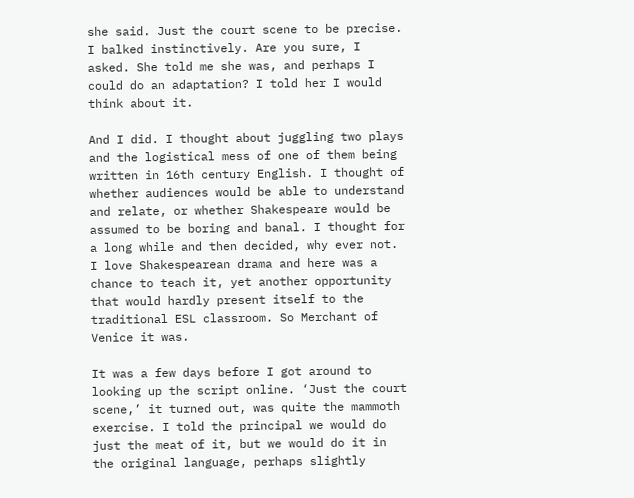she said. Just the court scene to be precise. I balked instinctively. Are you sure, I asked. She told me she was, and perhaps I could do an adaptation? I told her I would think about it.

And I did. I thought about juggling two plays and the logistical mess of one of them being written in 16th century English. I thought of whether audiences would be able to understand and relate, or whether Shakespeare would be assumed to be boring and banal. I thought for a long while and then decided, why ever not. I love Shakespearean drama and here was a chance to teach it, yet another opportunity that would hardly present itself to the traditional ESL classroom. So Merchant of Venice it was.

It was a few days before I got around to looking up the script online. ‘Just the court scene,’ it turned out, was quite the mammoth exercise. I told the principal we would do just the meat of it, but we would do it in the original language, perhaps slightly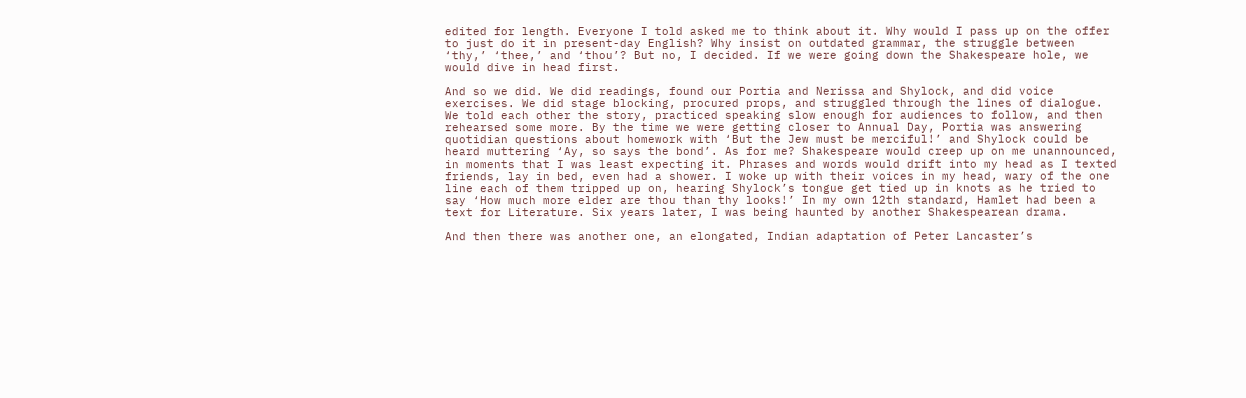edited for length. Everyone I told asked me to think about it. Why would I pass up on the offer to just do it in present-day English? Why insist on outdated grammar, the struggle between ‘thy,’ ‘thee,’ and ‘thou’? But no, I decided. If we were going down the Shakespeare hole, we would dive in head first.

And so we did. We did readings, found our Portia and Nerissa and Shylock, and did voice exercises. We did stage blocking, procured props, and struggled through the lines of dialogue. We told each other the story, practiced speaking slow enough for audiences to follow, and then rehearsed some more. By the time we were getting closer to Annual Day, Portia was answering quotidian questions about homework with ‘But the Jew must be merciful!’ and Shylock could be heard muttering ‘Ay, so says the bond’. As for me? Shakespeare would creep up on me unannounced, in moments that I was least expecting it. Phrases and words would drift into my head as I texted friends, lay in bed, even had a shower. I woke up with their voices in my head, wary of the one line each of them tripped up on, hearing Shylock’s tongue get tied up in knots as he tried to say ‘How much more elder are thou than thy looks!’ In my own 12th standard, Hamlet had been a text for Literature. Six years later, I was being haunted by another Shakespearean drama.

And then there was another one, an elongated, Indian adaptation of Peter Lancaster’s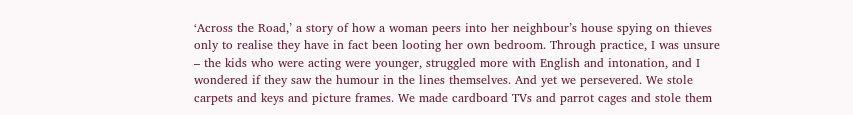‘Across the Road,’ a story of how a woman peers into her neighbour’s house spying on thieves only to realise they have in fact been looting her own bedroom. Through practice, I was unsure – the kids who were acting were younger, struggled more with English and intonation, and I wondered if they saw the humour in the lines themselves. And yet we persevered. We stole carpets and keys and picture frames. We made cardboard TVs and parrot cages and stole them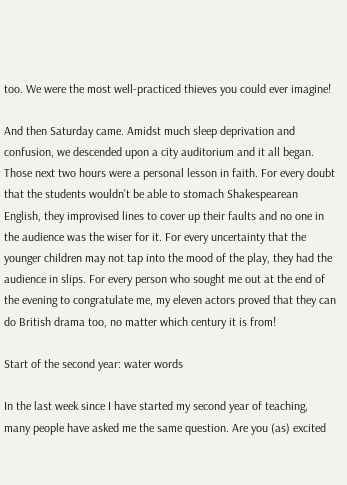too. We were the most well-practiced thieves you could ever imagine!

And then Saturday came. Amidst much sleep deprivation and confusion, we descended upon a city auditorium and it all began. Those next two hours were a personal lesson in faith. For every doubt that the students wouldn’t be able to stomach Shakespearean English, they improvised lines to cover up their faults and no one in the audience was the wiser for it. For every uncertainty that the younger children may not tap into the mood of the play, they had the audience in slips. For every person who sought me out at the end of the evening to congratulate me, my eleven actors proved that they can do British drama too, no matter which century it is from!

Start of the second year: water words

In the last week since I have started my second year of teaching, many people have asked me the same question. Are you (as) excited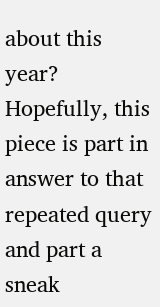about this year? Hopefully, this piece is part in answer to that repeated query and part a sneak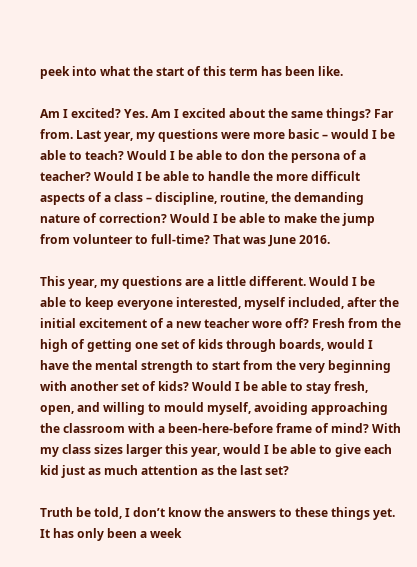peek into what the start of this term has been like.

Am I excited? Yes. Am I excited about the same things? Far from. Last year, my questions were more basic – would I be able to teach? Would I be able to don the persona of a teacher? Would I be able to handle the more difficult aspects of a class – discipline, routine, the demanding nature of correction? Would I be able to make the jump from volunteer to full-time? That was June 2016.

This year, my questions are a little different. Would I be able to keep everyone interested, myself included, after the initial excitement of a new teacher wore off? Fresh from the high of getting one set of kids through boards, would I have the mental strength to start from the very beginning with another set of kids? Would I be able to stay fresh, open, and willing to mould myself, avoiding approaching the classroom with a been-here-before frame of mind? With my class sizes larger this year, would I be able to give each kid just as much attention as the last set?

Truth be told, I don’t know the answers to these things yet. It has only been a week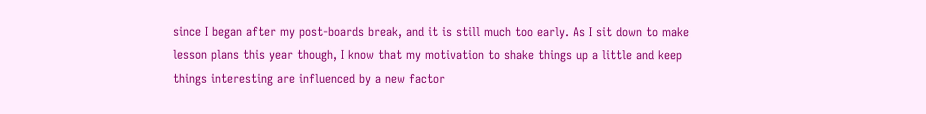since I began after my post-boards break, and it is still much too early. As I sit down to make lesson plans this year though, I know that my motivation to shake things up a little and keep things interesting are influenced by a new factor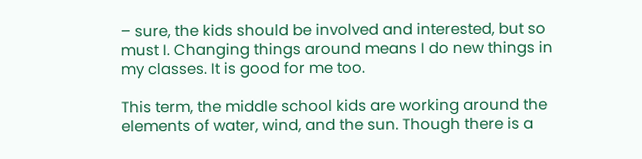– sure, the kids should be involved and interested, but so must I. Changing things around means I do new things in my classes. It is good for me too.

This term, the middle school kids are working around the elements of water, wind, and the sun. Though there is a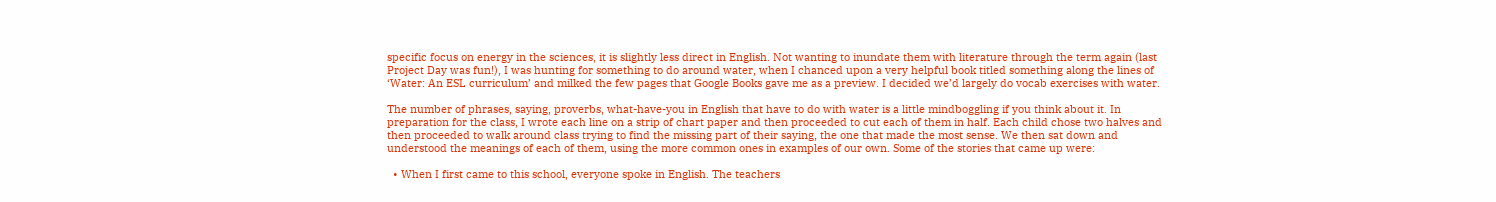specific focus on energy in the sciences, it is slightly less direct in English. Not wanting to inundate them with literature through the term again (last Project Day was fun!), I was hunting for something to do around water, when I chanced upon a very helpful book titled something along the lines of ‘Water: An ESL curriculum’ and milked the few pages that Google Books gave me as a preview. I decided we’d largely do vocab exercises with water.

The number of phrases, saying, proverbs, what-have-you in English that have to do with water is a little mindboggling if you think about it. In preparation for the class, I wrote each line on a strip of chart paper and then proceeded to cut each of them in half. Each child chose two halves and then proceeded to walk around class trying to find the missing part of their saying, the one that made the most sense. We then sat down and understood the meanings of each of them, using the more common ones in examples of our own. Some of the stories that came up were:

  • When I first came to this school, everyone spoke in English. The teachers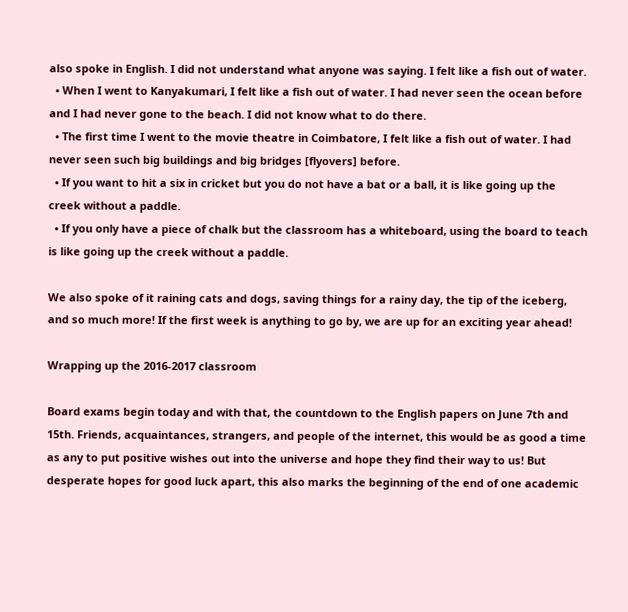also spoke in English. I did not understand what anyone was saying. I felt like a fish out of water.
  • When I went to Kanyakumari, I felt like a fish out of water. I had never seen the ocean before and I had never gone to the beach. I did not know what to do there.
  • The first time I went to the movie theatre in Coimbatore, I felt like a fish out of water. I had never seen such big buildings and big bridges [flyovers] before.
  • If you want to hit a six in cricket but you do not have a bat or a ball, it is like going up the creek without a paddle.
  • If you only have a piece of chalk but the classroom has a whiteboard, using the board to teach is like going up the creek without a paddle.

We also spoke of it raining cats and dogs, saving things for a rainy day, the tip of the iceberg, and so much more! If the first week is anything to go by, we are up for an exciting year ahead!

Wrapping up the 2016-2017 classroom

Board exams begin today and with that, the countdown to the English papers on June 7th and 15th. Friends, acquaintances, strangers, and people of the internet, this would be as good a time as any to put positive wishes out into the universe and hope they find their way to us! But desperate hopes for good luck apart, this also marks the beginning of the end of one academic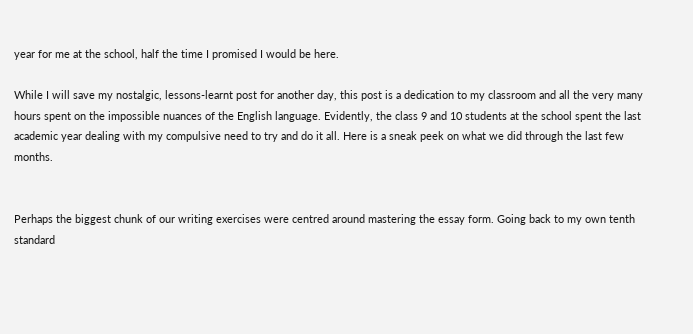year for me at the school, half the time I promised I would be here.

While I will save my nostalgic, lessons-learnt post for another day, this post is a dedication to my classroom and all the very many hours spent on the impossible nuances of the English language. Evidently, the class 9 and 10 students at the school spent the last academic year dealing with my compulsive need to try and do it all. Here is a sneak peek on what we did through the last few months.


Perhaps the biggest chunk of our writing exercises were centred around mastering the essay form. Going back to my own tenth standard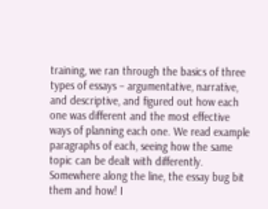training, we ran through the basics of three types of essays – argumentative, narrative, and descriptive, and figured out how each one was different and the most effective ways of planning each one. We read example paragraphs of each, seeing how the same topic can be dealt with differently. Somewhere along the line, the essay bug bit them and how! I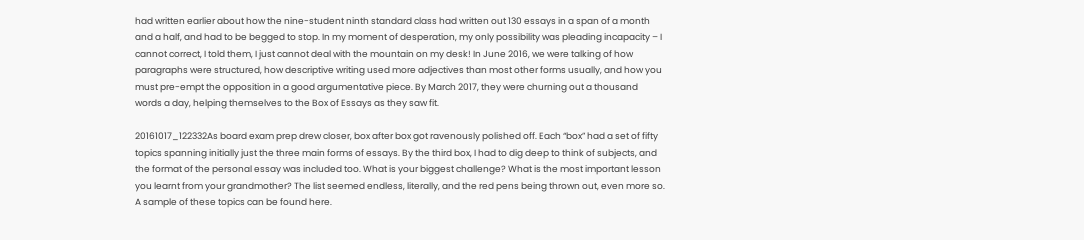had written earlier about how the nine-student ninth standard class had written out 130 essays in a span of a month and a half, and had to be begged to stop. In my moment of desperation, my only possibility was pleading incapacity – I cannot correct, I told them, I just cannot deal with the mountain on my desk! In June 2016, we were talking of how paragraphs were structured, how descriptive writing used more adjectives than most other forms usually, and how you must pre-empt the opposition in a good argumentative piece. By March 2017, they were churning out a thousand words a day, helping themselves to the Box of Essays as they saw fit.

20161017_122332As board exam prep drew closer, box after box got ravenously polished off. Each “box” had a set of fifty topics spanning initially just the three main forms of essays. By the third box, I had to dig deep to think of subjects, and the format of the personal essay was included too. What is your biggest challenge? What is the most important lesson you learnt from your grandmother? The list seemed endless, literally, and the red pens being thrown out, even more so. A sample of these topics can be found here.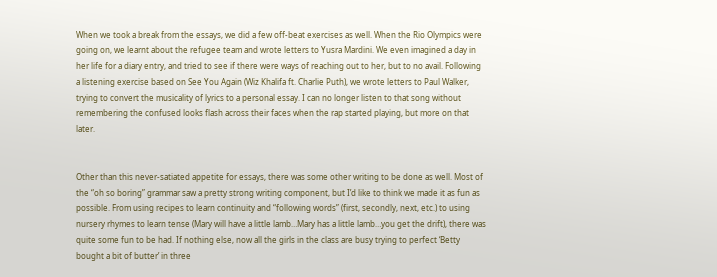When we took a break from the essays, we did a few off-beat exercises as well. When the Rio Olympics were going on, we learnt about the refugee team and wrote letters to Yusra Mardini. We even imagined a day in her life for a diary entry, and tried to see if there were ways of reaching out to her, but to no avail. Following a listening exercise based on See You Again (Wiz Khalifa ft. Charlie Puth), we wrote letters to Paul Walker, trying to convert the musicality of lyrics to a personal essay. I can no longer listen to that song without remembering the confused looks flash across their faces when the rap started playing, but more on that later.


Other than this never-satiated appetite for essays, there was some other writing to be done as well. Most of the “oh so boring” grammar saw a pretty strong writing component, but I’d like to think we made it as fun as possible. From using recipes to learn continuity and “following words” (first, secondly, next, etc.) to using nursery rhymes to learn tense (Mary will have a little lamb…Mary has a little lamb…you get the drift), there was quite some fun to be had. If nothing else, now all the girls in the class are busy trying to perfect ‘Betty bought a bit of butter’ in three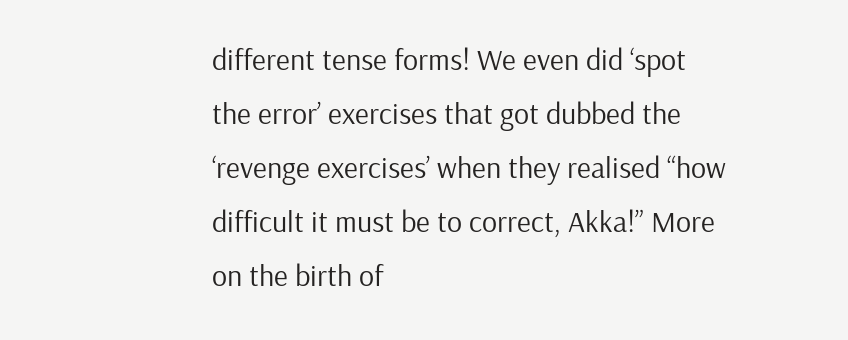different tense forms! We even did ‘spot the error’ exercises that got dubbed the ‘revenge exercises’ when they realised “how difficult it must be to correct, Akka!” More on the birth of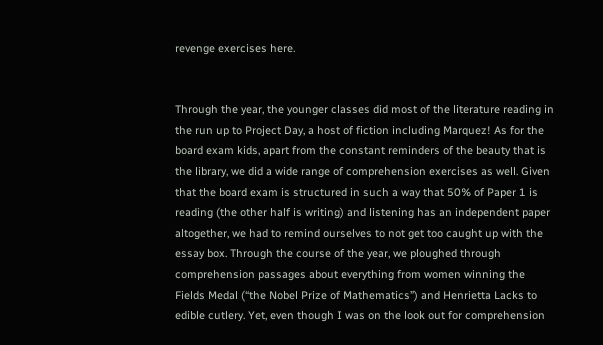revenge exercises here.


Through the year, the younger classes did most of the literature reading in the run up to Project Day, a host of fiction including Marquez! As for the board exam kids, apart from the constant reminders of the beauty that is the library, we did a wide range of comprehension exercises as well. Given that the board exam is structured in such a way that 50% of Paper 1 is reading (the other half is writing) and listening has an independent paper altogether, we had to remind ourselves to not get too caught up with the essay box. Through the course of the year, we ploughed through comprehension passages about everything from women winning the Fields Medal (“the Nobel Prize of Mathematics”) and Henrietta Lacks to edible cutlery. Yet, even though I was on the look out for comprehension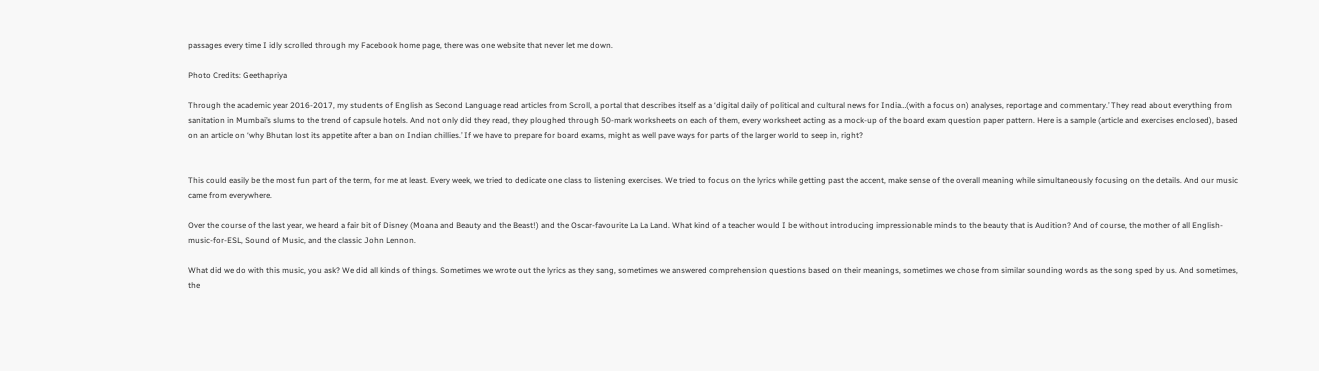passages every time I idly scrolled through my Facebook home page, there was one website that never let me down.

Photo Credits: Geethapriya

Through the academic year 2016-2017, my students of English as Second Language read articles from Scroll, a portal that describes itself as a ‘digital daily of political and cultural news for India…(with a focus on) analyses, reportage and commentary.’ They read about everything from sanitation in Mumbai’s slums to the trend of capsule hotels. And not only did they read, they ploughed through 50-mark worksheets on each of them, every worksheet acting as a mock-up of the board exam question paper pattern. Here is a sample (article and exercises enclosed), based on an article on ‘why Bhutan lost its appetite after a ban on Indian chillies.’ If we have to prepare for board exams, might as well pave ways for parts of the larger world to seep in, right?


This could easily be the most fun part of the term, for me at least. Every week, we tried to dedicate one class to listening exercises. We tried to focus on the lyrics while getting past the accent, make sense of the overall meaning while simultaneously focusing on the details. And our music came from everywhere.

Over the course of the last year, we heard a fair bit of Disney (Moana and Beauty and the Beast!) and the Oscar-favourite La La Land. What kind of a teacher would I be without introducing impressionable minds to the beauty that is Audition? And of course, the mother of all English-music-for-ESL, Sound of Music, and the classic John Lennon.

What did we do with this music, you ask? We did all kinds of things. Sometimes we wrote out the lyrics as they sang, sometimes we answered comprehension questions based on their meanings, sometimes we chose from similar sounding words as the song sped by us. And sometimes, the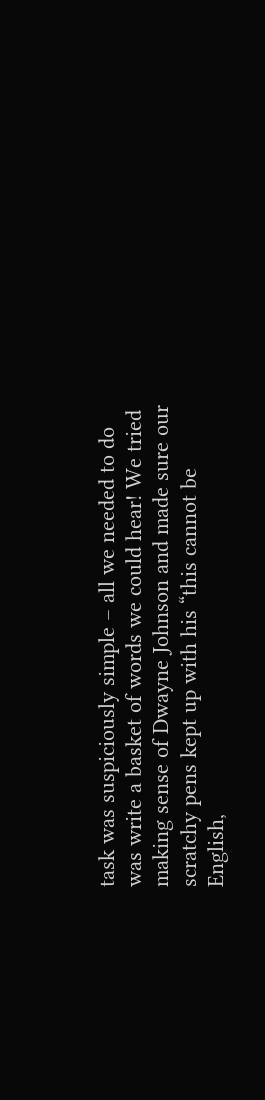task was suspiciously simple – all we needed to do was write a basket of words we could hear! We tried making sense of Dwayne Johnson and made sure our scratchy pens kept up with his “this cannot be English,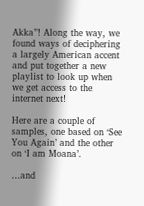Akka”! Along the way, we found ways of deciphering a largely American accent and put together a new playlist to look up when we get access to the internet next!

Here are a couple of samples, one based on ‘See You Again’ and the other on ‘I am Moana’.

…and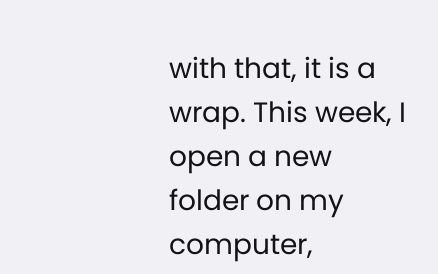with that, it is a wrap. This week, I open a new folder on my computer,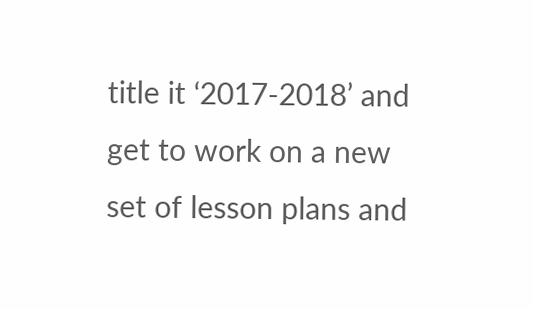title it ‘2017-2018’ and get to work on a new set of lesson plans and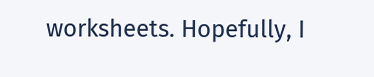worksheets. Hopefully, I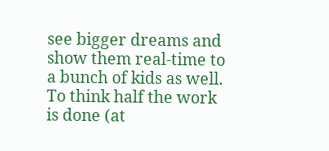see bigger dreams and show them real-time to a bunch of kids as well. To think half the work is done (at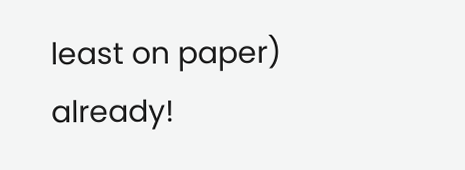least on paper) already!